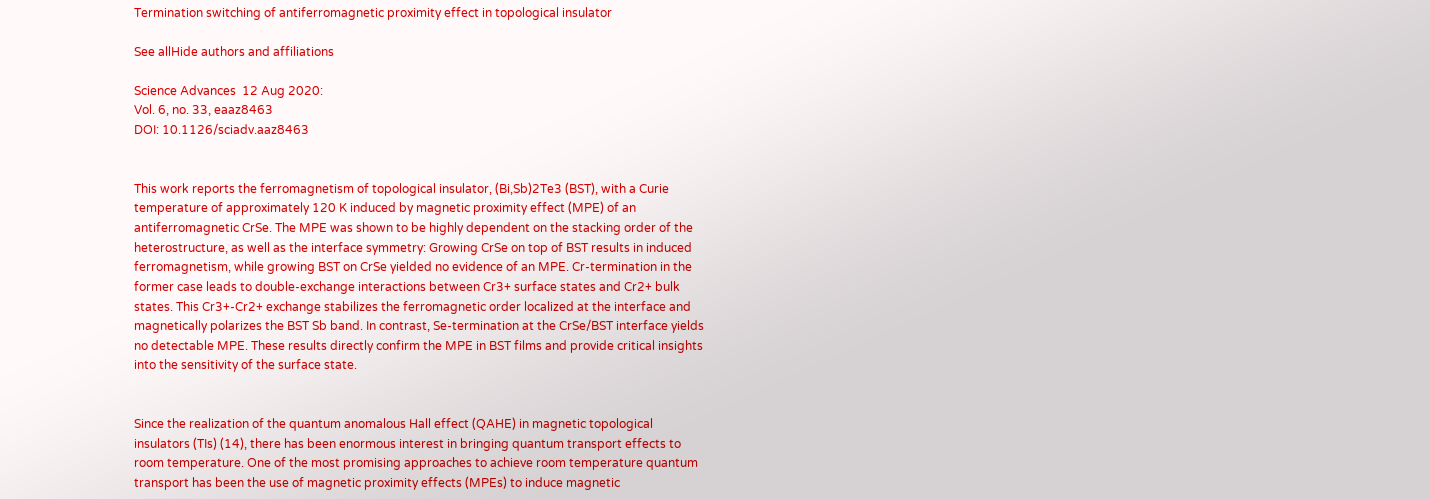Termination switching of antiferromagnetic proximity effect in topological insulator

See allHide authors and affiliations

Science Advances  12 Aug 2020:
Vol. 6, no. 33, eaaz8463
DOI: 10.1126/sciadv.aaz8463


This work reports the ferromagnetism of topological insulator, (Bi,Sb)2Te3 (BST), with a Curie temperature of approximately 120 K induced by magnetic proximity effect (MPE) of an antiferromagnetic CrSe. The MPE was shown to be highly dependent on the stacking order of the heterostructure, as well as the interface symmetry: Growing CrSe on top of BST results in induced ferromagnetism, while growing BST on CrSe yielded no evidence of an MPE. Cr-termination in the former case leads to double-exchange interactions between Cr3+ surface states and Cr2+ bulk states. This Cr3+-Cr2+ exchange stabilizes the ferromagnetic order localized at the interface and magnetically polarizes the BST Sb band. In contrast, Se-termination at the CrSe/BST interface yields no detectable MPE. These results directly confirm the MPE in BST films and provide critical insights into the sensitivity of the surface state.


Since the realization of the quantum anomalous Hall effect (QAHE) in magnetic topological insulators (TIs) (14), there has been enormous interest in bringing quantum transport effects to room temperature. One of the most promising approaches to achieve room temperature quantum transport has been the use of magnetic proximity effects (MPEs) to induce magnetic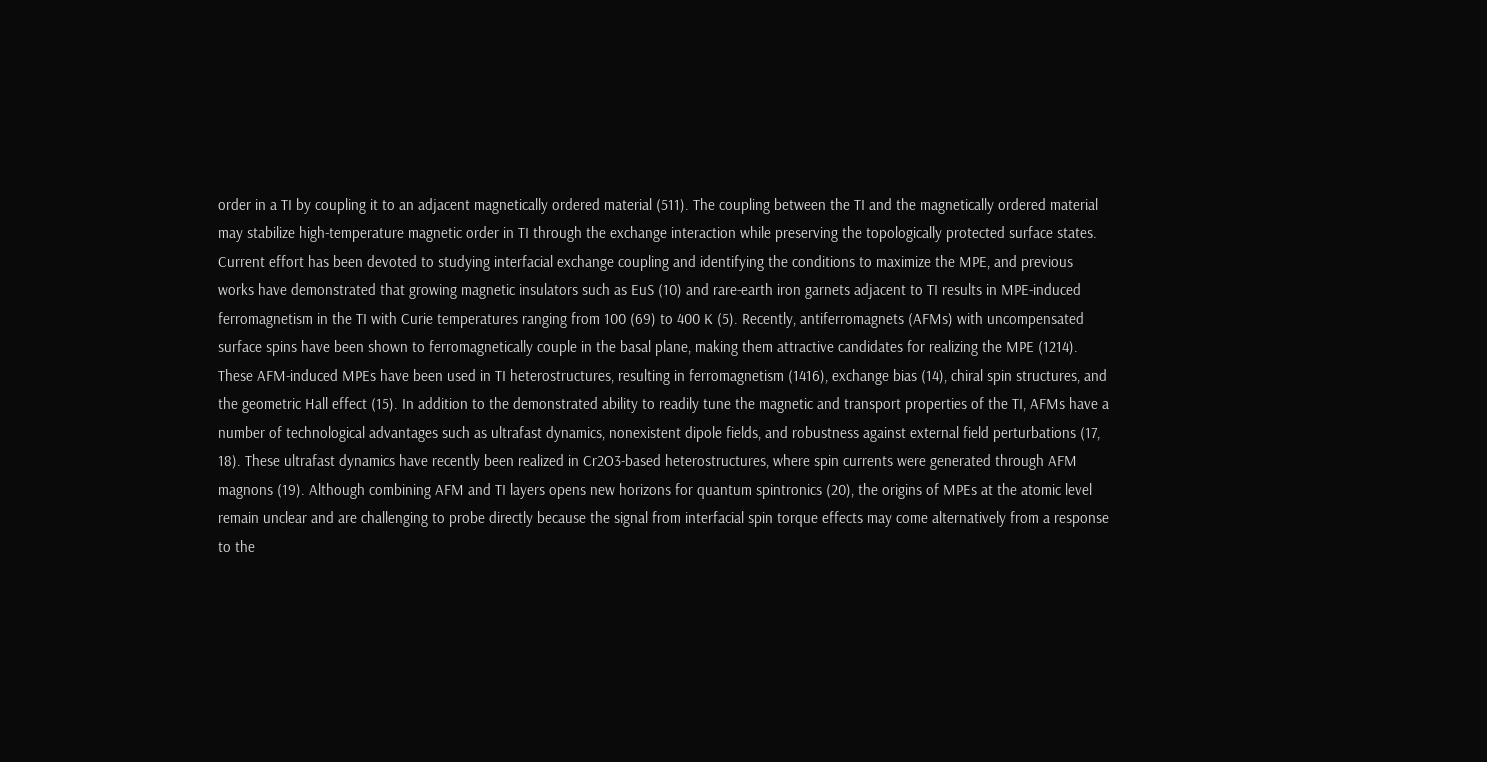order in a TI by coupling it to an adjacent magnetically ordered material (511). The coupling between the TI and the magnetically ordered material may stabilize high-temperature magnetic order in TI through the exchange interaction while preserving the topologically protected surface states. Current effort has been devoted to studying interfacial exchange coupling and identifying the conditions to maximize the MPE, and previous works have demonstrated that growing magnetic insulators such as EuS (10) and rare-earth iron garnets adjacent to TI results in MPE-induced ferromagnetism in the TI with Curie temperatures ranging from 100 (69) to 400 K (5). Recently, antiferromagnets (AFMs) with uncompensated surface spins have been shown to ferromagnetically couple in the basal plane, making them attractive candidates for realizing the MPE (1214). These AFM-induced MPEs have been used in TI heterostructures, resulting in ferromagnetism (1416), exchange bias (14), chiral spin structures, and the geometric Hall effect (15). In addition to the demonstrated ability to readily tune the magnetic and transport properties of the TI, AFMs have a number of technological advantages such as ultrafast dynamics, nonexistent dipole fields, and robustness against external field perturbations (17, 18). These ultrafast dynamics have recently been realized in Cr2O3-based heterostructures, where spin currents were generated through AFM magnons (19). Although combining AFM and TI layers opens new horizons for quantum spintronics (20), the origins of MPEs at the atomic level remain unclear and are challenging to probe directly because the signal from interfacial spin torque effects may come alternatively from a response to the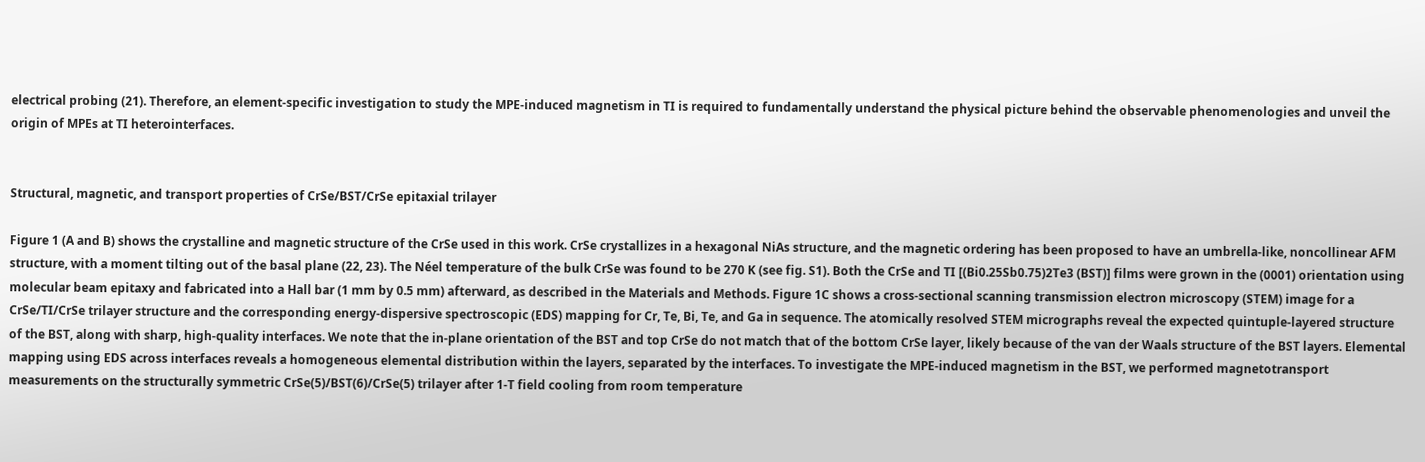electrical probing (21). Therefore, an element-specific investigation to study the MPE-induced magnetism in TI is required to fundamentally understand the physical picture behind the observable phenomenologies and unveil the origin of MPEs at TI heterointerfaces.


Structural, magnetic, and transport properties of CrSe/BST/CrSe epitaxial trilayer

Figure 1 (A and B) shows the crystalline and magnetic structure of the CrSe used in this work. CrSe crystallizes in a hexagonal NiAs structure, and the magnetic ordering has been proposed to have an umbrella-like, noncollinear AFM structure, with a moment tilting out of the basal plane (22, 23). The Néel temperature of the bulk CrSe was found to be 270 K (see fig. S1). Both the CrSe and TI [(Bi0.25Sb0.75)2Te3 (BST)] films were grown in the (0001) orientation using molecular beam epitaxy and fabricated into a Hall bar (1 mm by 0.5 mm) afterward, as described in the Materials and Methods. Figure 1C shows a cross-sectional scanning transmission electron microscopy (STEM) image for a CrSe/TI/CrSe trilayer structure and the corresponding energy-dispersive spectroscopic (EDS) mapping for Cr, Te, Bi, Te, and Ga in sequence. The atomically resolved STEM micrographs reveal the expected quintuple-layered structure of the BST, along with sharp, high-quality interfaces. We note that the in-plane orientation of the BST and top CrSe do not match that of the bottom CrSe layer, likely because of the van der Waals structure of the BST layers. Elemental mapping using EDS across interfaces reveals a homogeneous elemental distribution within the layers, separated by the interfaces. To investigate the MPE-induced magnetism in the BST, we performed magnetotransport measurements on the structurally symmetric CrSe(5)/BST(6)/CrSe(5) trilayer after 1-T field cooling from room temperature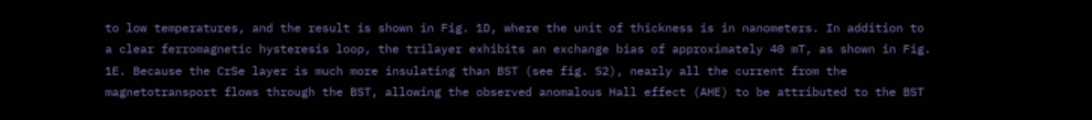to low temperatures, and the result is shown in Fig. 1D, where the unit of thickness is in nanometers. In addition to a clear ferromagnetic hysteresis loop, the trilayer exhibits an exchange bias of approximately 40 mT, as shown in Fig. 1E. Because the CrSe layer is much more insulating than BST (see fig. S2), nearly all the current from the magnetotransport flows through the BST, allowing the observed anomalous Hall effect (AHE) to be attributed to the BST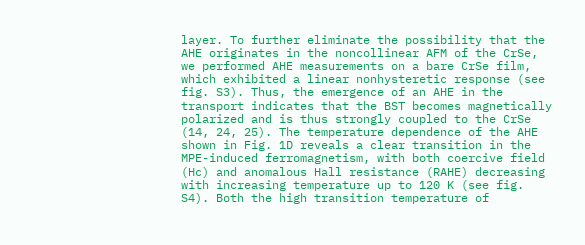layer. To further eliminate the possibility that the AHE originates in the noncollinear AFM of the CrSe, we performed AHE measurements on a bare CrSe film, which exhibited a linear nonhysteretic response (see fig. S3). Thus, the emergence of an AHE in the transport indicates that the BST becomes magnetically polarized and is thus strongly coupled to the CrSe (14, 24, 25). The temperature dependence of the AHE shown in Fig. 1D reveals a clear transition in the MPE-induced ferromagnetism, with both coercive field (Hc) and anomalous Hall resistance (RAHE) decreasing with increasing temperature up to 120 K (see fig. S4). Both the high transition temperature of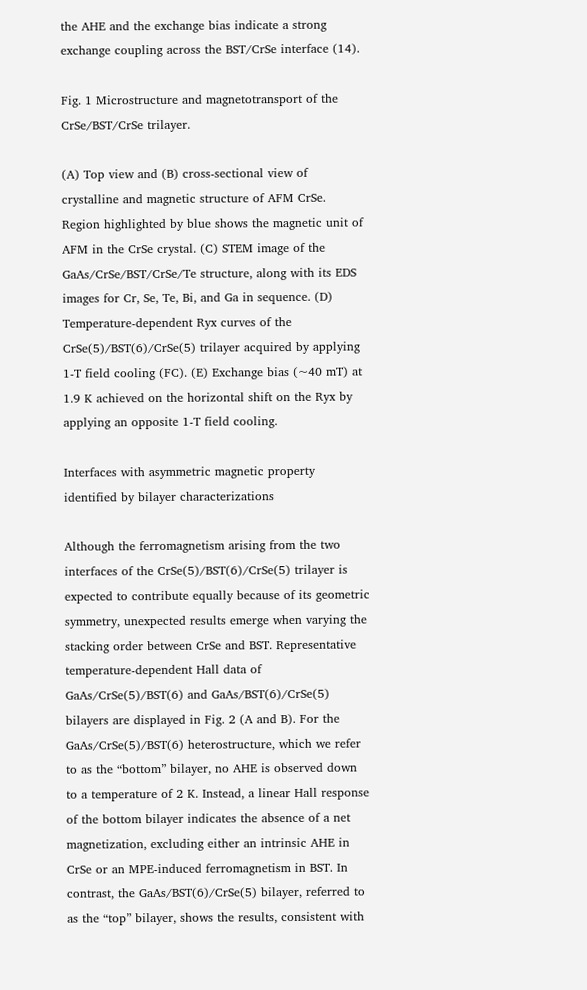the AHE and the exchange bias indicate a strong exchange coupling across the BST/CrSe interface (14).

Fig. 1 Microstructure and magnetotransport of the CrSe/BST/CrSe trilayer.

(A) Top view and (B) cross-sectional view of crystalline and magnetic structure of AFM CrSe. Region highlighted by blue shows the magnetic unit of AFM in the CrSe crystal. (C) STEM image of the GaAs/CrSe/BST/CrSe/Te structure, along with its EDS images for Cr, Se, Te, Bi, and Ga in sequence. (D) Temperature-dependent Ryx curves of the CrSe(5)/BST(6)/CrSe(5) trilayer acquired by applying 1-T field cooling (FC). (E) Exchange bias (~40 mT) at 1.9 K achieved on the horizontal shift on the Ryx by applying an opposite 1-T field cooling.

Interfaces with asymmetric magnetic property identified by bilayer characterizations

Although the ferromagnetism arising from the two interfaces of the CrSe(5)/BST(6)/CrSe(5) trilayer is expected to contribute equally because of its geometric symmetry, unexpected results emerge when varying the stacking order between CrSe and BST. Representative temperature-dependent Hall data of GaAs/CrSe(5)/BST(6) and GaAs/BST(6)/CrSe(5) bilayers are displayed in Fig. 2 (A and B). For the GaAs/CrSe(5)/BST(6) heterostructure, which we refer to as the “bottom” bilayer, no AHE is observed down to a temperature of 2 K. Instead, a linear Hall response of the bottom bilayer indicates the absence of a net magnetization, excluding either an intrinsic AHE in CrSe or an MPE-induced ferromagnetism in BST. In contrast, the GaAs/BST(6)/CrSe(5) bilayer, referred to as the “top” bilayer, shows the results, consistent with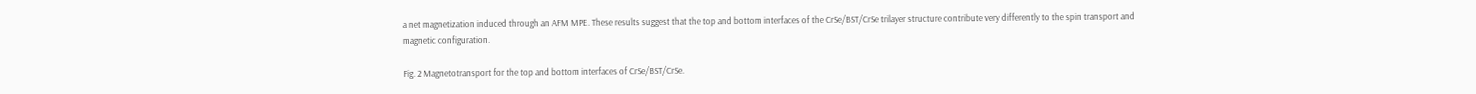a net magnetization induced through an AFM MPE. These results suggest that the top and bottom interfaces of the CrSe/BST/CrSe trilayer structure contribute very differently to the spin transport and magnetic configuration.

Fig. 2 Magnetotransport for the top and bottom interfaces of CrSe/BST/CrSe.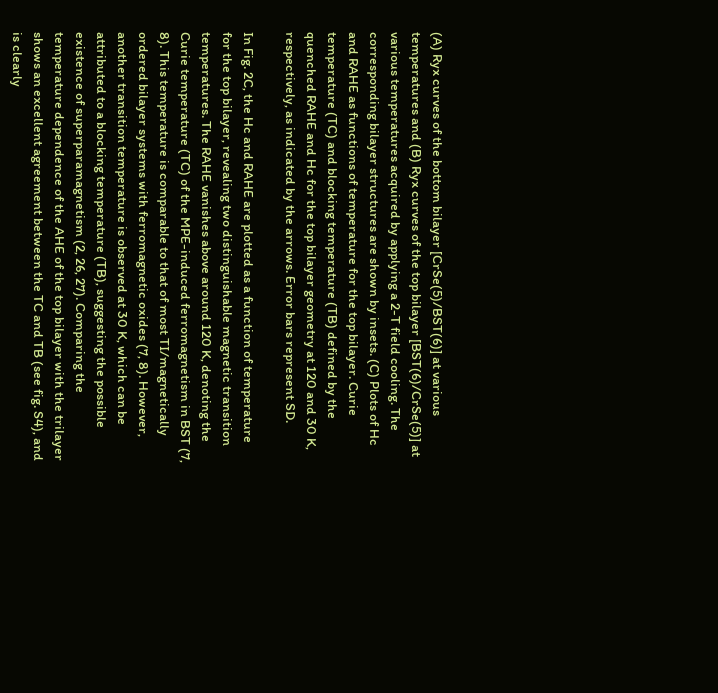(A) Ryx curves of the bottom bilayer [CrSe(5)/BST(6)] at various temperatures and (B) Ryx curves of the top bilayer [BST(6)/CrSe(5)] at various temperatures acquired by applying a 2-T field cooling. The corresponding bilayer structures are shown by insets. (C) Plots of Hc and RAHE as functions of temperature for the top bilayer. Curie temperature (TC) and blocking temperature (TB) defined by the quenched RAHE and Hc for the top bilayer geometry at 120 and 30 K, respectively, as indicated by the arrows. Error bars represent SD.

In Fig. 2C, the Hc and RAHE are plotted as a function of temperature for the top bilayer, revealing two distinguishable magnetic transition temperatures. The RAHE vanishes above around 120 K, denoting the Curie temperature (TC) of the MPE-induced ferromagnetism in BST (7, 8). This temperature is comparable to that of most TI/magnetically ordered bilayer systems with ferromagnetic oxides (7, 8). However, another transition temperature is observed at 30 K, which can be attributed to a blocking temperature (TB), suggesting the possible existence of superparamagnetism (2, 26, 27). Comparing the temperature dependence of the AHE of the top bilayer with the trilayer shows an excellent agreement between the TC and TB (see fig. S4), and is clearly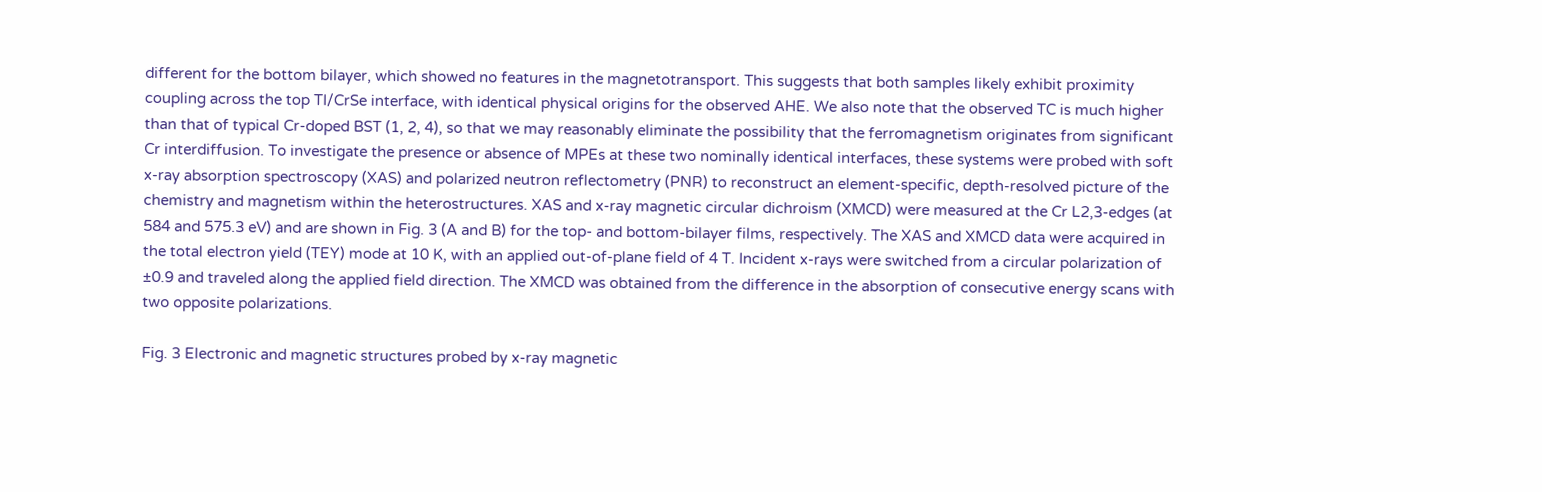different for the bottom bilayer, which showed no features in the magnetotransport. This suggests that both samples likely exhibit proximity coupling across the top TI/CrSe interface, with identical physical origins for the observed AHE. We also note that the observed TC is much higher than that of typical Cr-doped BST (1, 2, 4), so that we may reasonably eliminate the possibility that the ferromagnetism originates from significant Cr interdiffusion. To investigate the presence or absence of MPEs at these two nominally identical interfaces, these systems were probed with soft x-ray absorption spectroscopy (XAS) and polarized neutron reflectometry (PNR) to reconstruct an element-specific, depth-resolved picture of the chemistry and magnetism within the heterostructures. XAS and x-ray magnetic circular dichroism (XMCD) were measured at the Cr L2,3-edges (at 584 and 575.3 eV) and are shown in Fig. 3 (A and B) for the top- and bottom-bilayer films, respectively. The XAS and XMCD data were acquired in the total electron yield (TEY) mode at 10 K, with an applied out-of-plane field of 4 T. Incident x-rays were switched from a circular polarization of ±0.9 and traveled along the applied field direction. The XMCD was obtained from the difference in the absorption of consecutive energy scans with two opposite polarizations.

Fig. 3 Electronic and magnetic structures probed by x-ray magnetic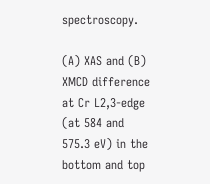spectroscopy.

(A) XAS and (B) XMCD difference at Cr L2,3-edge (at 584 and 575.3 eV) in the bottom and top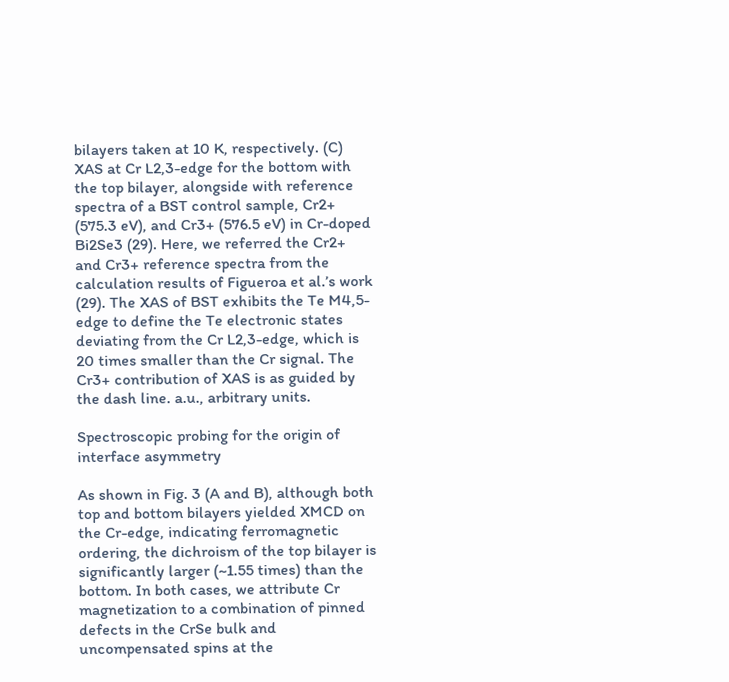bilayers taken at 10 K, respectively. (C) XAS at Cr L2,3-edge for the bottom with the top bilayer, alongside with reference spectra of a BST control sample, Cr2+ (575.3 eV), and Cr3+ (576.5 eV) in Cr-doped Bi2Se3 (29). Here, we referred the Cr2+ and Cr3+ reference spectra from the calculation results of Figueroa et al.’s work (29). The XAS of BST exhibits the Te M4,5-edge to define the Te electronic states deviating from the Cr L2,3-edge, which is 20 times smaller than the Cr signal. The Cr3+ contribution of XAS is as guided by the dash line. a.u., arbitrary units.

Spectroscopic probing for the origin of interface asymmetry

As shown in Fig. 3 (A and B), although both top and bottom bilayers yielded XMCD on the Cr-edge, indicating ferromagnetic ordering, the dichroism of the top bilayer is significantly larger (~1.55 times) than the bottom. In both cases, we attribute Cr magnetization to a combination of pinned defects in the CrSe bulk and uncompensated spins at the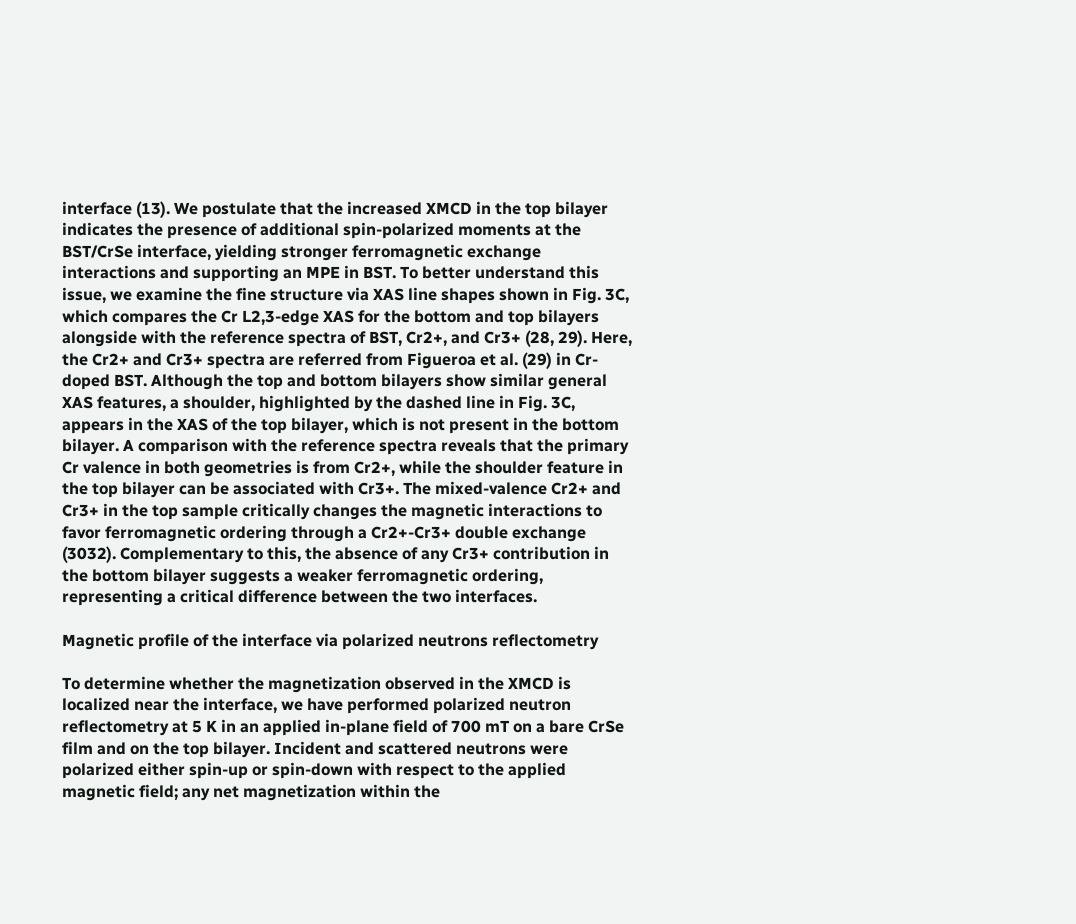interface (13). We postulate that the increased XMCD in the top bilayer indicates the presence of additional spin-polarized moments at the BST/CrSe interface, yielding stronger ferromagnetic exchange interactions and supporting an MPE in BST. To better understand this issue, we examine the fine structure via XAS line shapes shown in Fig. 3C, which compares the Cr L2,3-edge XAS for the bottom and top bilayers alongside with the reference spectra of BST, Cr2+, and Cr3+ (28, 29). Here, the Cr2+ and Cr3+ spectra are referred from Figueroa et al. (29) in Cr-doped BST. Although the top and bottom bilayers show similar general XAS features, a shoulder, highlighted by the dashed line in Fig. 3C, appears in the XAS of the top bilayer, which is not present in the bottom bilayer. A comparison with the reference spectra reveals that the primary Cr valence in both geometries is from Cr2+, while the shoulder feature in the top bilayer can be associated with Cr3+. The mixed-valence Cr2+ and Cr3+ in the top sample critically changes the magnetic interactions to favor ferromagnetic ordering through a Cr2+-Cr3+ double exchange (3032). Complementary to this, the absence of any Cr3+ contribution in the bottom bilayer suggests a weaker ferromagnetic ordering, representing a critical difference between the two interfaces.

Magnetic profile of the interface via polarized neutrons reflectometry

To determine whether the magnetization observed in the XMCD is localized near the interface, we have performed polarized neutron reflectometry at 5 K in an applied in-plane field of 700 mT on a bare CrSe film and on the top bilayer. Incident and scattered neutrons were polarized either spin-up or spin-down with respect to the applied magnetic field; any net magnetization within the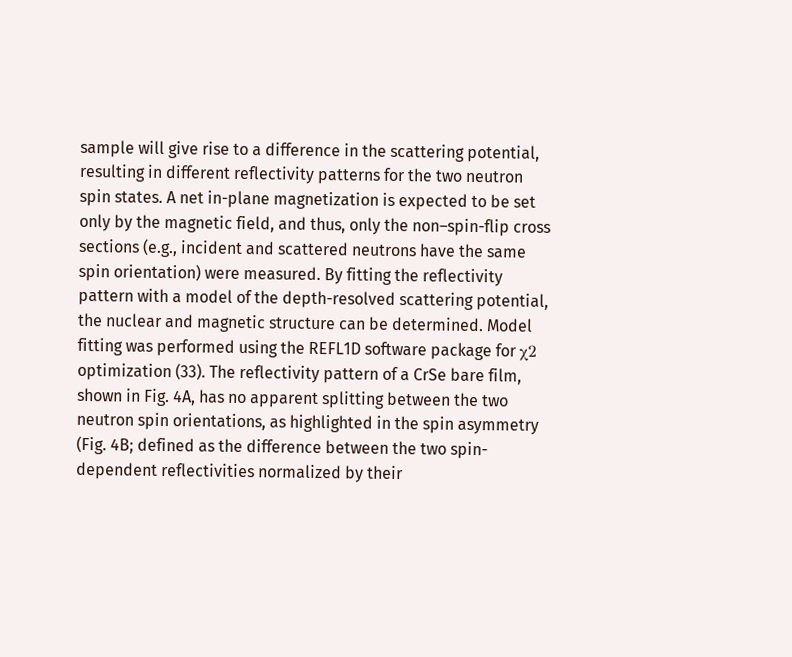sample will give rise to a difference in the scattering potential, resulting in different reflectivity patterns for the two neutron spin states. A net in-plane magnetization is expected to be set only by the magnetic field, and thus, only the non–spin-flip cross sections (e.g., incident and scattered neutrons have the same spin orientation) were measured. By fitting the reflectivity pattern with a model of the depth-resolved scattering potential, the nuclear and magnetic structure can be determined. Model fitting was performed using the REFL1D software package for χ2 optimization (33). The reflectivity pattern of a CrSe bare film, shown in Fig. 4A, has no apparent splitting between the two neutron spin orientations, as highlighted in the spin asymmetry (Fig. 4B; defined as the difference between the two spin-dependent reflectivities normalized by their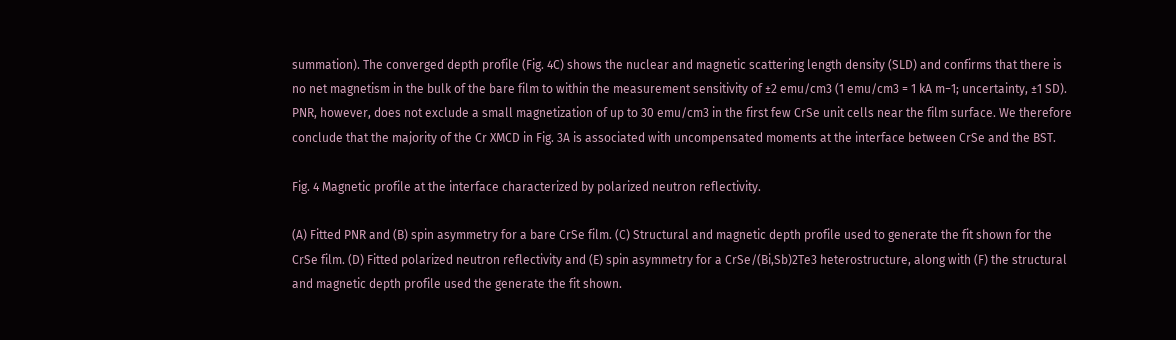summation). The converged depth profile (Fig. 4C) shows the nuclear and magnetic scattering length density (SLD) and confirms that there is no net magnetism in the bulk of the bare film to within the measurement sensitivity of ±2 emu/cm3 (1 emu/cm3 = 1 kA m−1; uncertainty, ±1 SD). PNR, however, does not exclude a small magnetization of up to 30 emu/cm3 in the first few CrSe unit cells near the film surface. We therefore conclude that the majority of the Cr XMCD in Fig. 3A is associated with uncompensated moments at the interface between CrSe and the BST.

Fig. 4 Magnetic profile at the interface characterized by polarized neutron reflectivity.

(A) Fitted PNR and (B) spin asymmetry for a bare CrSe film. (C) Structural and magnetic depth profile used to generate the fit shown for the CrSe film. (D) Fitted polarized neutron reflectivity and (E) spin asymmetry for a CrSe/(Bi,Sb)2Te3 heterostructure, along with (F) the structural and magnetic depth profile used the generate the fit shown.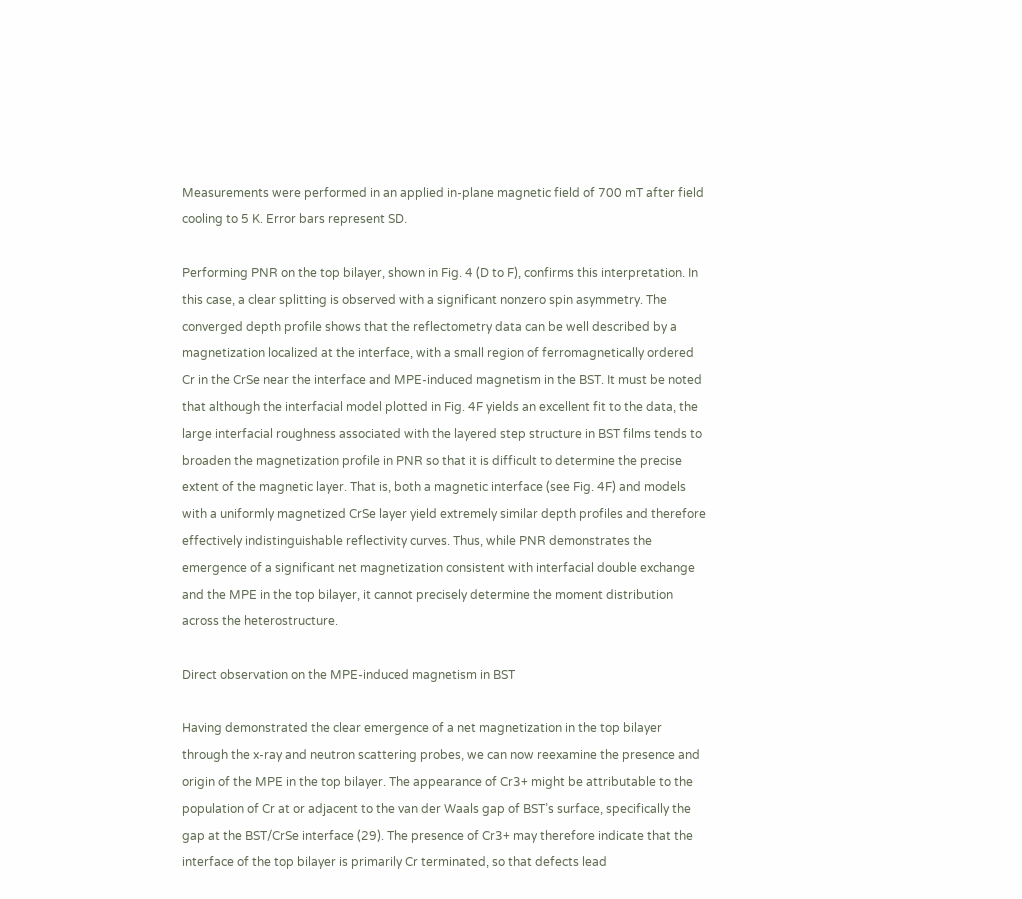Measurements were performed in an applied in-plane magnetic field of 700 mT after field cooling to 5 K. Error bars represent SD.

Performing PNR on the top bilayer, shown in Fig. 4 (D to F), confirms this interpretation. In this case, a clear splitting is observed with a significant nonzero spin asymmetry. The converged depth profile shows that the reflectometry data can be well described by a magnetization localized at the interface, with a small region of ferromagnetically ordered Cr in the CrSe near the interface and MPE-induced magnetism in the BST. It must be noted that although the interfacial model plotted in Fig. 4F yields an excellent fit to the data, the large interfacial roughness associated with the layered step structure in BST films tends to broaden the magnetization profile in PNR so that it is difficult to determine the precise extent of the magnetic layer. That is, both a magnetic interface (see Fig. 4F) and models with a uniformly magnetized CrSe layer yield extremely similar depth profiles and therefore effectively indistinguishable reflectivity curves. Thus, while PNR demonstrates the emergence of a significant net magnetization consistent with interfacial double exchange and the MPE in the top bilayer, it cannot precisely determine the moment distribution across the heterostructure.

Direct observation on the MPE-induced magnetism in BST

Having demonstrated the clear emergence of a net magnetization in the top bilayer through the x-ray and neutron scattering probes, we can now reexamine the presence and origin of the MPE in the top bilayer. The appearance of Cr3+ might be attributable to the population of Cr at or adjacent to the van der Waals gap of BST’s surface, specifically the gap at the BST/CrSe interface (29). The presence of Cr3+ may therefore indicate that the interface of the top bilayer is primarily Cr terminated, so that defects lead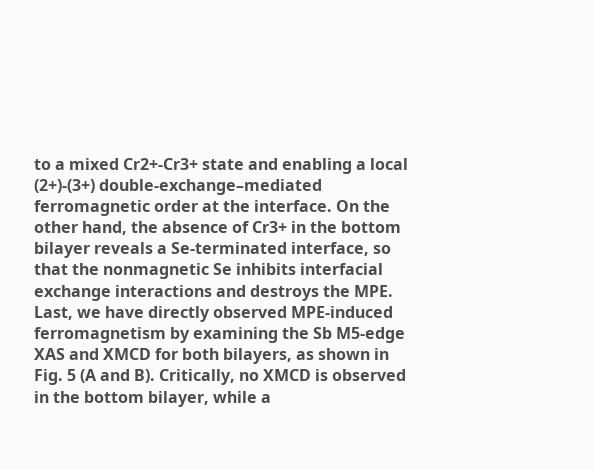to a mixed Cr2+-Cr3+ state and enabling a local (2+)-(3+) double-exchange–mediated ferromagnetic order at the interface. On the other hand, the absence of Cr3+ in the bottom bilayer reveals a Se-terminated interface, so that the nonmagnetic Se inhibits interfacial exchange interactions and destroys the MPE. Last, we have directly observed MPE-induced ferromagnetism by examining the Sb M5-edge XAS and XMCD for both bilayers, as shown in Fig. 5 (A and B). Critically, no XMCD is observed in the bottom bilayer, while a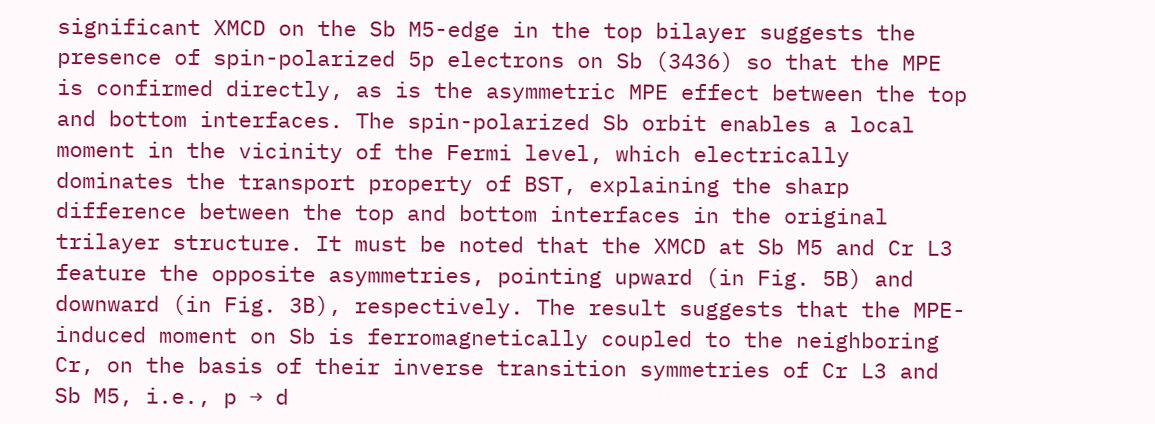significant XMCD on the Sb M5-edge in the top bilayer suggests the presence of spin-polarized 5p electrons on Sb (3436) so that the MPE is confirmed directly, as is the asymmetric MPE effect between the top and bottom interfaces. The spin-polarized Sb orbit enables a local moment in the vicinity of the Fermi level, which electrically dominates the transport property of BST, explaining the sharp difference between the top and bottom interfaces in the original trilayer structure. It must be noted that the XMCD at Sb M5 and Cr L3 feature the opposite asymmetries, pointing upward (in Fig. 5B) and downward (in Fig. 3B), respectively. The result suggests that the MPE-induced moment on Sb is ferromagnetically coupled to the neighboring Cr, on the basis of their inverse transition symmetries of Cr L3 and Sb M5, i.e., p → d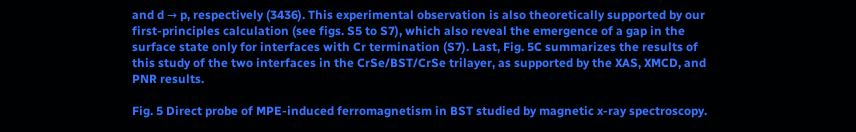and d → p, respectively (3436). This experimental observation is also theoretically supported by our first-principles calculation (see figs. S5 to S7), which also reveal the emergence of a gap in the surface state only for interfaces with Cr termination (S7). Last, Fig. 5C summarizes the results of this study of the two interfaces in the CrSe/BST/CrSe trilayer, as supported by the XAS, XMCD, and PNR results.

Fig. 5 Direct probe of MPE-induced ferromagnetism in BST studied by magnetic x-ray spectroscopy.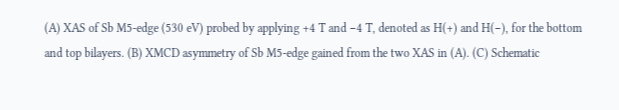(A) XAS of Sb M5-edge (530 eV) probed by applying +4 T and −4 T, denoted as H(+) and H(−), for the bottom and top bilayers. (B) XMCD asymmetry of Sb M5-edge gained from the two XAS in (A). (C) Schematic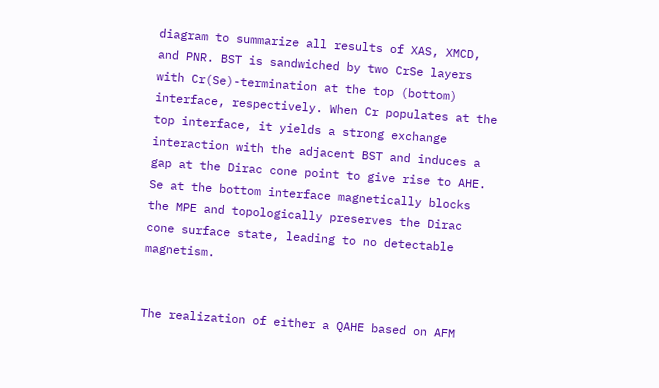diagram to summarize all results of XAS, XMCD, and PNR. BST is sandwiched by two CrSe layers with Cr(Se)-termination at the top (bottom) interface, respectively. When Cr populates at the top interface, it yields a strong exchange interaction with the adjacent BST and induces a gap at the Dirac cone point to give rise to AHE. Se at the bottom interface magnetically blocks the MPE and topologically preserves the Dirac cone surface state, leading to no detectable magnetism.


The realization of either a QAHE based on AFM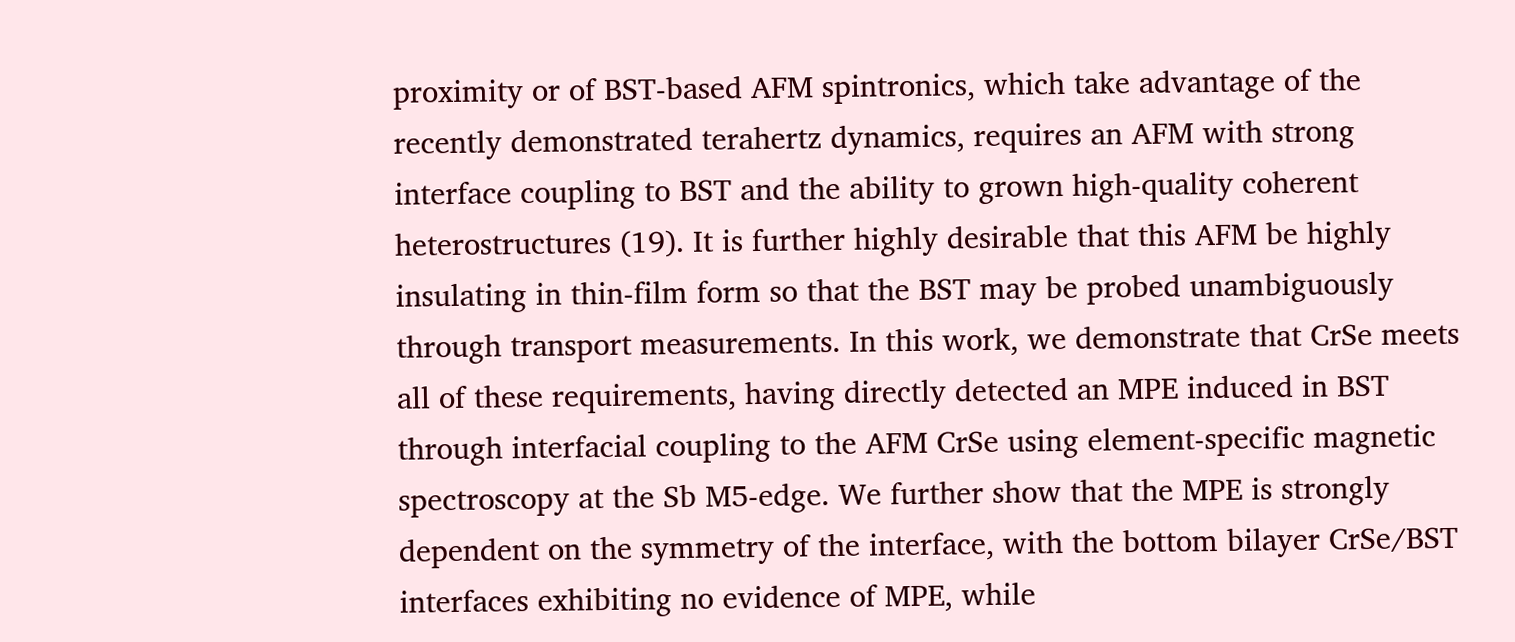proximity or of BST-based AFM spintronics, which take advantage of the recently demonstrated terahertz dynamics, requires an AFM with strong interface coupling to BST and the ability to grown high-quality coherent heterostructures (19). It is further highly desirable that this AFM be highly insulating in thin-film form so that the BST may be probed unambiguously through transport measurements. In this work, we demonstrate that CrSe meets all of these requirements, having directly detected an MPE induced in BST through interfacial coupling to the AFM CrSe using element-specific magnetic spectroscopy at the Sb M5-edge. We further show that the MPE is strongly dependent on the symmetry of the interface, with the bottom bilayer CrSe/BST interfaces exhibiting no evidence of MPE, while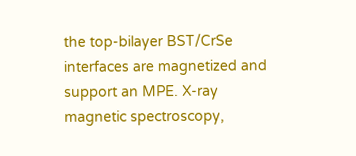the top-bilayer BST/CrSe interfaces are magnetized and support an MPE. X-ray magnetic spectroscopy,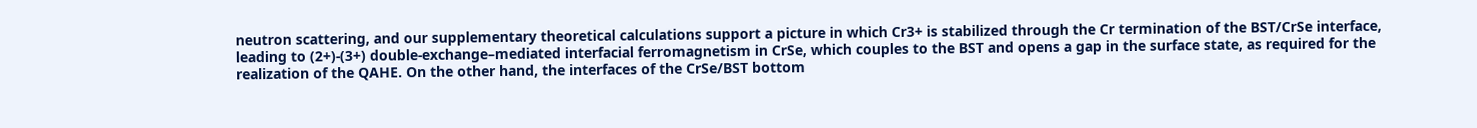neutron scattering, and our supplementary theoretical calculations support a picture in which Cr3+ is stabilized through the Cr termination of the BST/CrSe interface, leading to (2+)-(3+) double-exchange–mediated interfacial ferromagnetism in CrSe, which couples to the BST and opens a gap in the surface state, as required for the realization of the QAHE. On the other hand, the interfaces of the CrSe/BST bottom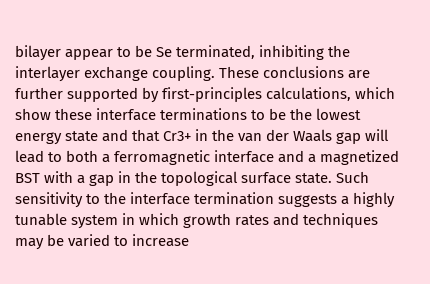bilayer appear to be Se terminated, inhibiting the interlayer exchange coupling. These conclusions are further supported by first-principles calculations, which show these interface terminations to be the lowest energy state and that Cr3+ in the van der Waals gap will lead to both a ferromagnetic interface and a magnetized BST with a gap in the topological surface state. Such sensitivity to the interface termination suggests a highly tunable system in which growth rates and techniques may be varied to increase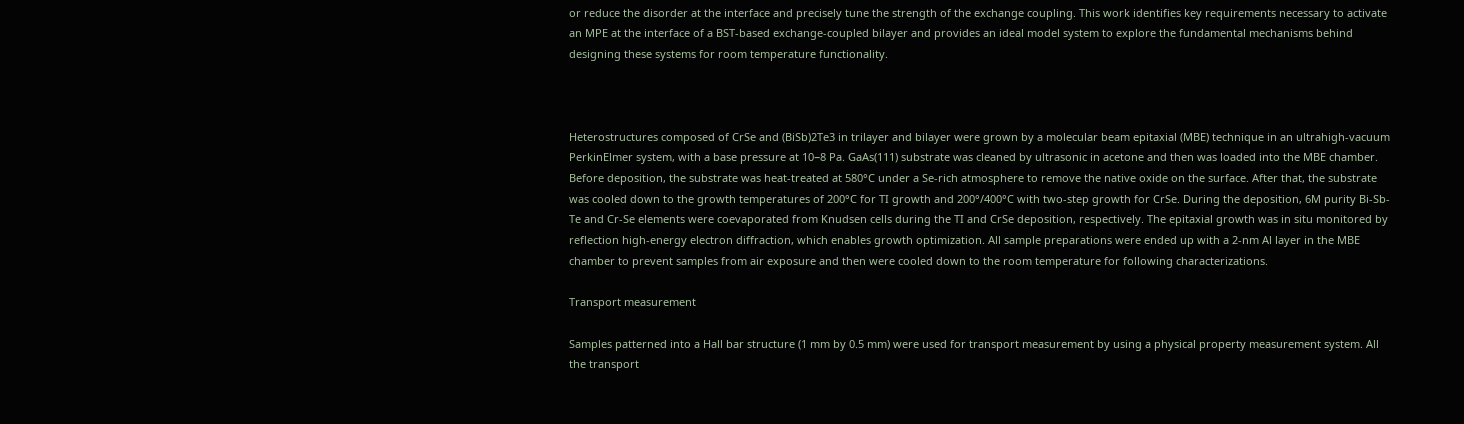or reduce the disorder at the interface and precisely tune the strength of the exchange coupling. This work identifies key requirements necessary to activate an MPE at the interface of a BST-based exchange-coupled bilayer and provides an ideal model system to explore the fundamental mechanisms behind designing these systems for room temperature functionality.



Heterostructures composed of CrSe and (BiSb)2Te3 in trilayer and bilayer were grown by a molecular beam epitaxial (MBE) technique in an ultrahigh-vacuum PerkinElmer system, with a base pressure at 10−8 Pa. GaAs(111) substrate was cleaned by ultrasonic in acetone and then was loaded into the MBE chamber. Before deposition, the substrate was heat-treated at 580°C under a Se-rich atmosphere to remove the native oxide on the surface. After that, the substrate was cooled down to the growth temperatures of 200°C for TI growth and 200°/400°C with two-step growth for CrSe. During the deposition, 6M purity Bi-Sb-Te and Cr-Se elements were coevaporated from Knudsen cells during the TI and CrSe deposition, respectively. The epitaxial growth was in situ monitored by reflection high-energy electron diffraction, which enables growth optimization. All sample preparations were ended up with a 2-nm Al layer in the MBE chamber to prevent samples from air exposure and then were cooled down to the room temperature for following characterizations.

Transport measurement

Samples patterned into a Hall bar structure (1 mm by 0.5 mm) were used for transport measurement by using a physical property measurement system. All the transport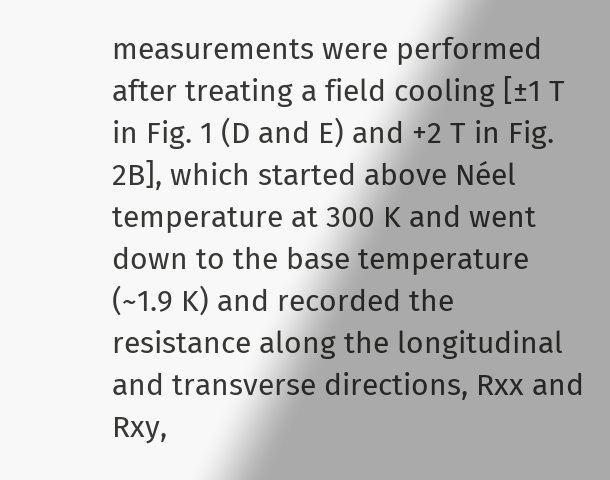measurements were performed after treating a field cooling [±1 T in Fig. 1 (D and E) and +2 T in Fig. 2B], which started above Néel temperature at 300 K and went down to the base temperature (~1.9 K) and recorded the resistance along the longitudinal and transverse directions, Rxx and Rxy,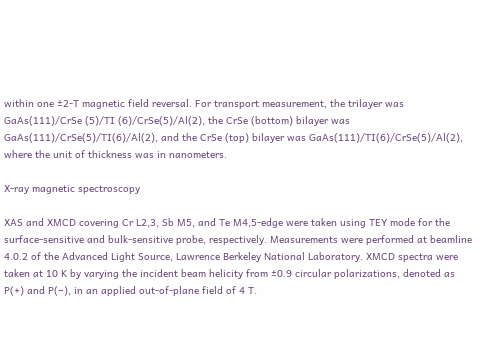within one ±2-T magnetic field reversal. For transport measurement, the trilayer was GaAs(111)/CrSe (5)/TI (6)/CrSe(5)/Al(2), the CrSe (bottom) bilayer was GaAs(111)/CrSe(5)/TI(6)/Al(2), and the CrSe (top) bilayer was GaAs(111)/TI(6)/CrSe(5)/Al(2), where the unit of thickness was in nanometers.

X-ray magnetic spectroscopy

XAS and XMCD covering Cr L2,3, Sb M5, and Te M4,5-edge were taken using TEY mode for the surface-sensitive and bulk-sensitive probe, respectively. Measurements were performed at beamline 4.0.2 of the Advanced Light Source, Lawrence Berkeley National Laboratory. XMCD spectra were taken at 10 K by varying the incident beam helicity from ±0.9 circular polarizations, denoted as P(+) and P(−), in an applied out-of-plane field of 4 T.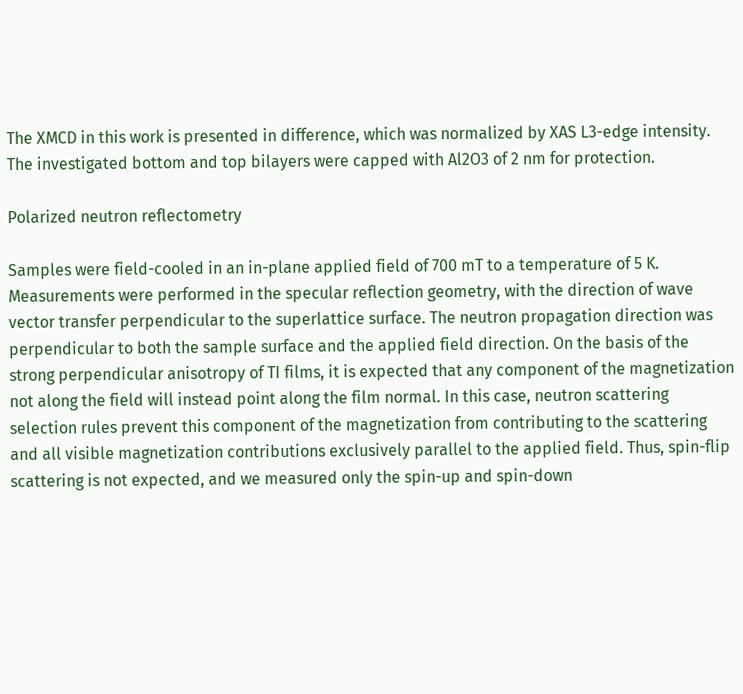The XMCD in this work is presented in difference, which was normalized by XAS L3-edge intensity. The investigated bottom and top bilayers were capped with Al2O3 of 2 nm for protection.

Polarized neutron reflectometry

Samples were field-cooled in an in-plane applied field of 700 mT to a temperature of 5 K. Measurements were performed in the specular reflection geometry, with the direction of wave vector transfer perpendicular to the superlattice surface. The neutron propagation direction was perpendicular to both the sample surface and the applied field direction. On the basis of the strong perpendicular anisotropy of TI films, it is expected that any component of the magnetization not along the field will instead point along the film normal. In this case, neutron scattering selection rules prevent this component of the magnetization from contributing to the scattering and all visible magnetization contributions exclusively parallel to the applied field. Thus, spin-flip scattering is not expected, and we measured only the spin-up and spin-down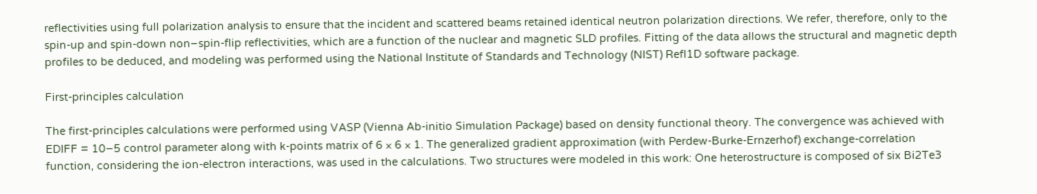reflectivities using full polarization analysis to ensure that the incident and scattered beams retained identical neutron polarization directions. We refer, therefore, only to the spin-up and spin-down non–spin-flip reflectivities, which are a function of the nuclear and magnetic SLD profiles. Fitting of the data allows the structural and magnetic depth profiles to be deduced, and modeling was performed using the National Institute of Standards and Technology (NIST) Refl1D software package.

First-principles calculation

The first-principles calculations were performed using VASP (Vienna Ab-initio Simulation Package) based on density functional theory. The convergence was achieved with EDIFF = 10−5 control parameter along with k-points matrix of 6 × 6 × 1. The generalized gradient approximation (with Perdew-Burke-Ernzerhof) exchange-correlation function, considering the ion-electron interactions, was used in the calculations. Two structures were modeled in this work: One heterostructure is composed of six Bi2Te3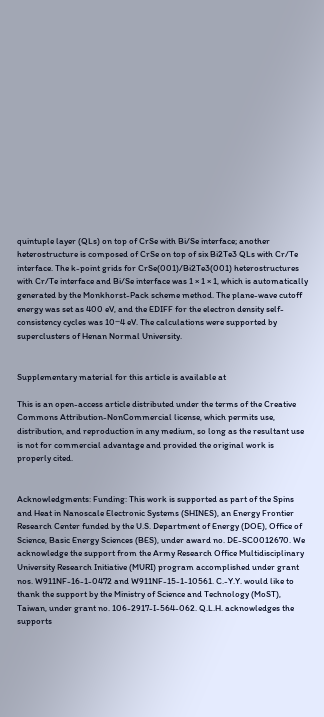quintuple layer (QLs) on top of CrSe with Bi/Se interface; another heterostructure is composed of CrSe on top of six Bi2Te3 QLs with Cr/Te interface. The k-point grids for CrSe(001)/Bi2Te3(001) heterostructures with Cr/Te interface and Bi/Se interface was 1 × 1 × 1, which is automatically generated by the Monkhorst-Pack scheme method. The plane-wave cutoff energy was set as 400 eV, and the EDIFF for the electron density self-consistency cycles was 10−4 eV. The calculations were supported by superclusters of Henan Normal University.


Supplementary material for this article is available at

This is an open-access article distributed under the terms of the Creative Commons Attribution-NonCommercial license, which permits use, distribution, and reproduction in any medium, so long as the resultant use is not for commercial advantage and provided the original work is properly cited.


Acknowledgments: Funding: This work is supported as part of the Spins and Heat in Nanoscale Electronic Systems (SHINES), an Energy Frontier Research Center funded by the U.S. Department of Energy (DOE), Office of Science, Basic Energy Sciences (BES), under award no. DE-SC0012670. We acknowledge the support from the Army Research Office Multidisciplinary University Research Initiative (MURI) program accomplished under grant nos. W911NF-16-1-0472 and W911NF-15-1-10561. C.-Y.Y. would like to thank the support by the Ministry of Science and Technology (MoST), Taiwan, under grant no. 106-2917-I-564-062. Q.L.H. acknowledges the supports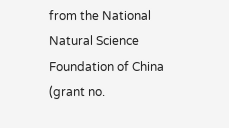from the National Natural Science Foundation of China (grant no.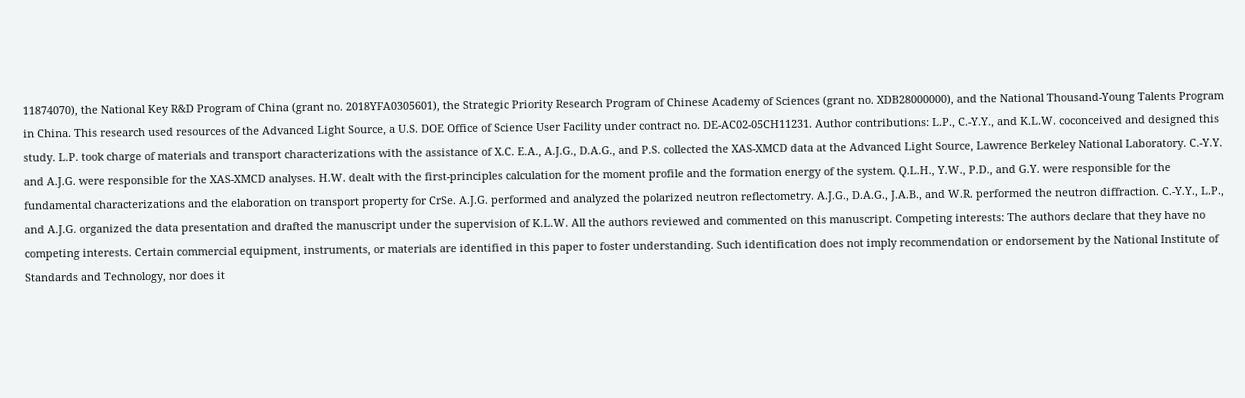11874070), the National Key R&D Program of China (grant no. 2018YFA0305601), the Strategic Priority Research Program of Chinese Academy of Sciences (grant no. XDB28000000), and the National Thousand-Young Talents Program in China. This research used resources of the Advanced Light Source, a U.S. DOE Office of Science User Facility under contract no. DE-AC02-05CH11231. Author contributions: L.P., C.-Y.Y., and K.L.W. coconceived and designed this study. L.P. took charge of materials and transport characterizations with the assistance of X.C. E.A., A.J.G., D.A.G., and P.S. collected the XAS-XMCD data at the Advanced Light Source, Lawrence Berkeley National Laboratory. C.-Y.Y. and A.J.G. were responsible for the XAS-XMCD analyses. H.W. dealt with the first-principles calculation for the moment profile and the formation energy of the system. Q.L.H., Y.W., P.D., and G.Y. were responsible for the fundamental characterizations and the elaboration on transport property for CrSe. A.J.G. performed and analyzed the polarized neutron reflectometry. A.J.G., D.A.G., J.A.B., and W.R. performed the neutron diffraction. C.-Y.Y., L.P., and A.J.G. organized the data presentation and drafted the manuscript under the supervision of K.L.W. All the authors reviewed and commented on this manuscript. Competing interests: The authors declare that they have no competing interests. Certain commercial equipment, instruments, or materials are identified in this paper to foster understanding. Such identification does not imply recommendation or endorsement by the National Institute of Standards and Technology, nor does it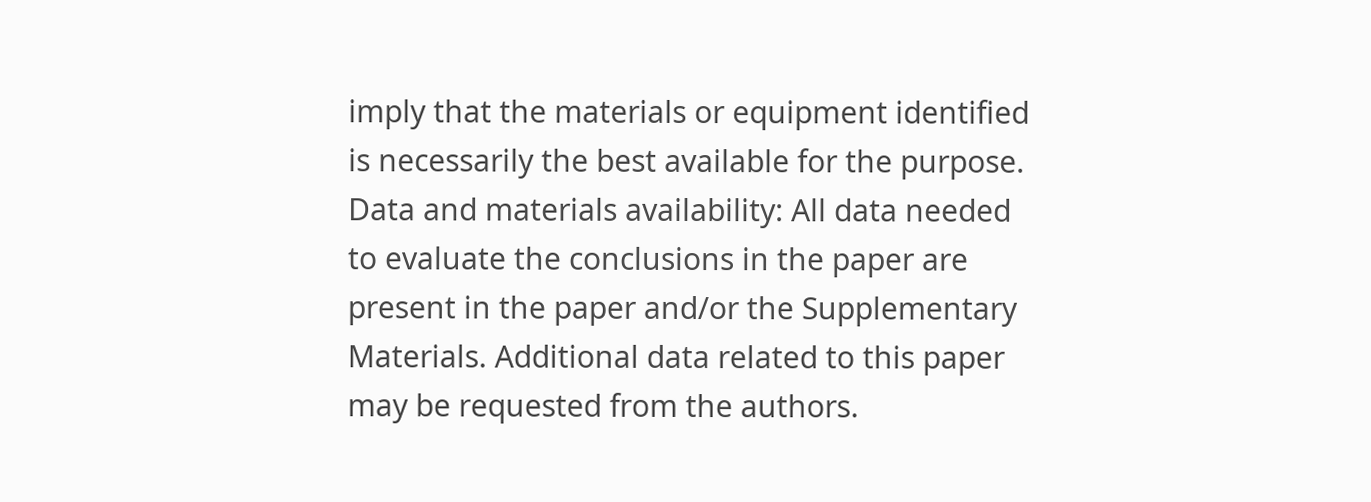imply that the materials or equipment identified is necessarily the best available for the purpose. Data and materials availability: All data needed to evaluate the conclusions in the paper are present in the paper and/or the Supplementary Materials. Additional data related to this paper may be requested from the authors.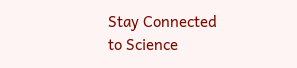Stay Connected to Science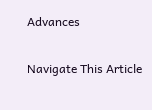Advances

Navigate This Article